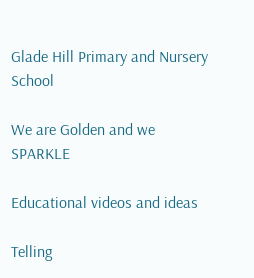Glade Hill Primary and Nursery School

We are Golden and we SPARKLE

Educational videos and ideas

Telling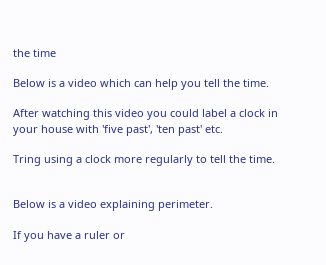the time

Below is a video which can help you tell the time.

After watching this video you could label a clock in your house with 'five past', 'ten past' etc.

Tring using a clock more regularly to tell the time.


Below is a video explaining perimeter.

If you have a ruler or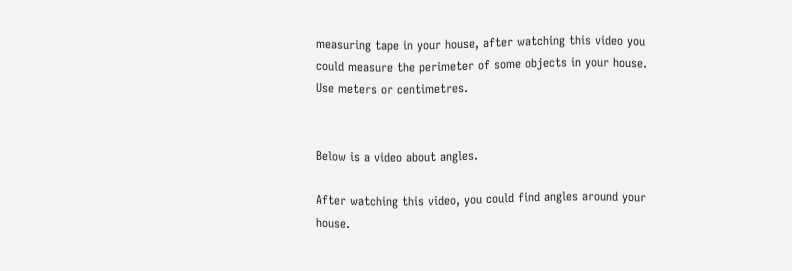measuring tape in your house, after watching this video you could measure the perimeter of some objects in your house. Use meters or centimetres.


Below is a video about angles.

After watching this video, you could find angles around your house.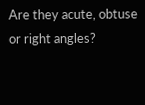Are they acute, obtuse or right angles?